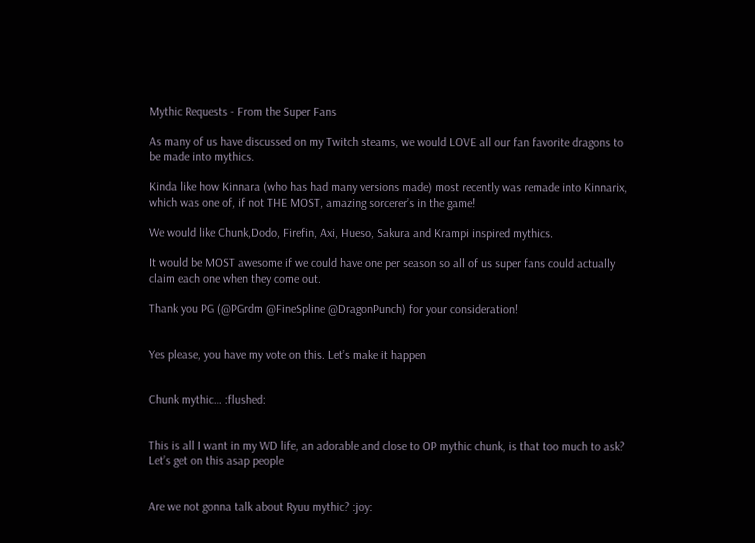Mythic Requests - From the Super Fans

As many of us have discussed on my Twitch steams, we would LOVE all our fan favorite dragons to be made into mythics.

Kinda like how Kinnara (who has had many versions made) most recently was remade into Kinnarix, which was one of, if not THE MOST, amazing sorcerer’s in the game!

We would like Chunk,Dodo, Firefin, Axi, Hueso, Sakura and Krampi inspired mythics.

It would be MOST awesome if we could have one per season so all of us super fans could actually claim each one when they come out.

Thank you PG (@PGrdm @FineSpline @DragonPunch) for your consideration!


Yes please, you have my vote on this. Let’s make it happen


Chunk mythic… :flushed:


This is all I want in my WD life, an adorable and close to OP mythic chunk, is that too much to ask? Let’s get on this asap people


Are we not gonna talk about Ryuu mythic? :joy: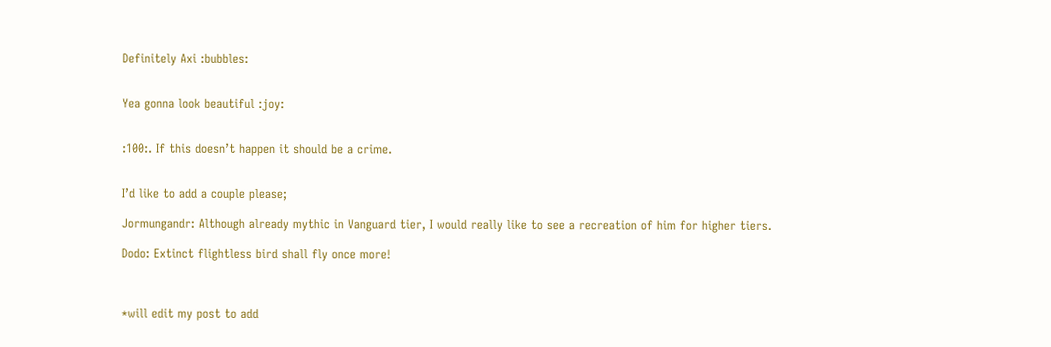Definitely Axi :bubbles:


Yea gonna look beautiful :joy:


:100:. If this doesn’t happen it should be a crime.


I’d like to add a couple please;

Jormungandr: Although already mythic in Vanguard tier, I would really like to see a recreation of him for higher tiers.

Dodo: Extinct flightless bird shall fly once more!



*will edit my post to add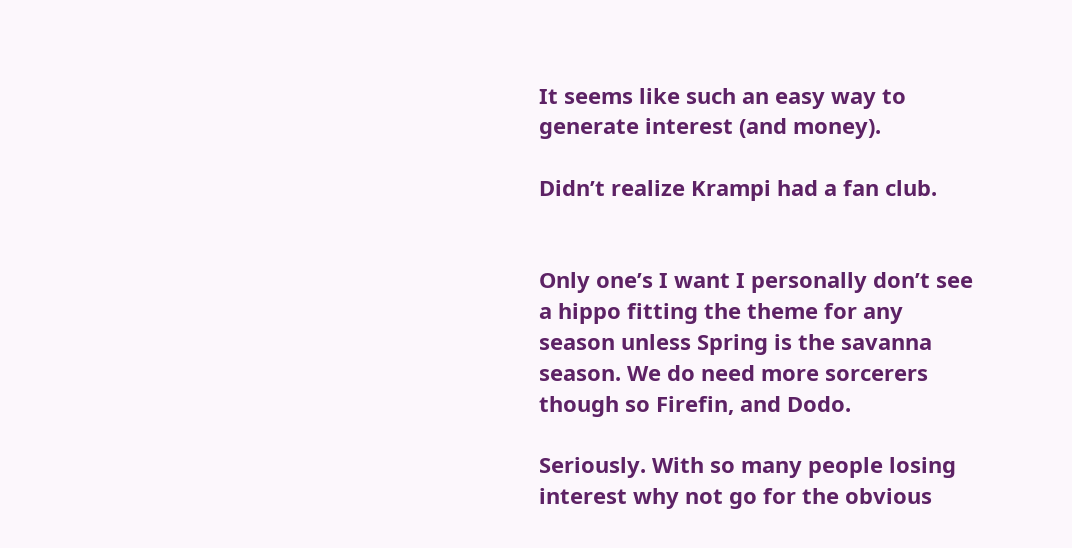It seems like such an easy way to generate interest (and money).

Didn’t realize Krampi had a fan club.


Only one’s I want I personally don’t see a hippo fitting the theme for any season unless Spring is the savanna season. We do need more sorcerers though so Firefin, and Dodo.

Seriously. With so many people losing interest why not go for the obvious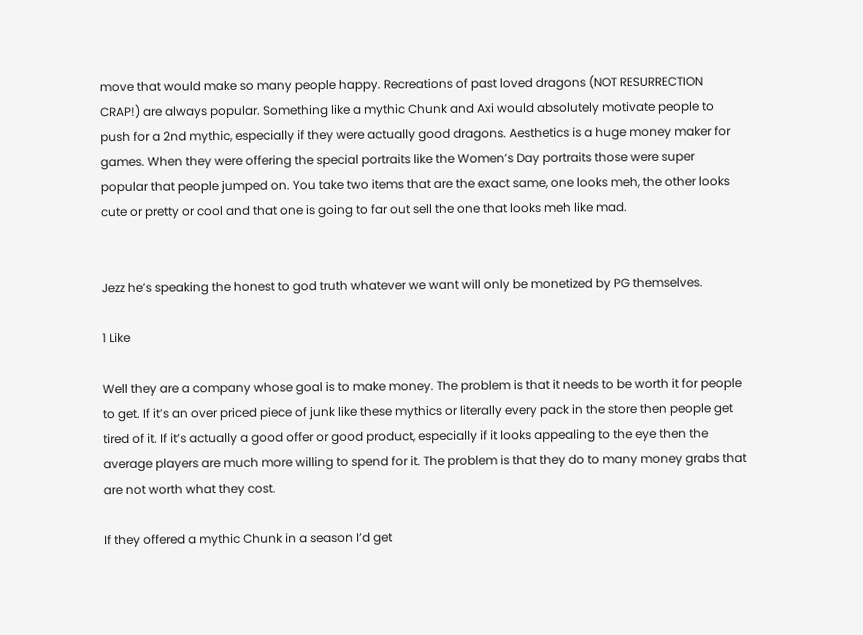move that would make so many people happy. Recreations of past loved dragons (NOT RESURRECTION CRAP!) are always popular. Something like a mythic Chunk and Axi would absolutely motivate people to push for a 2nd mythic, especially if they were actually good dragons. Aesthetics is a huge money maker for games. When they were offering the special portraits like the Women’s Day portraits those were super popular that people jumped on. You take two items that are the exact same, one looks meh, the other looks cute or pretty or cool and that one is going to far out sell the one that looks meh like mad.


Jezz he’s speaking the honest to god truth whatever we want will only be monetized by PG themselves.

1 Like

Well they are a company whose goal is to make money. The problem is that it needs to be worth it for people to get. If it’s an over priced piece of junk like these mythics or literally every pack in the store then people get tired of it. If it’s actually a good offer or good product, especially if it looks appealing to the eye then the average players are much more willing to spend for it. The problem is that they do to many money grabs that are not worth what they cost.

If they offered a mythic Chunk in a season I’d get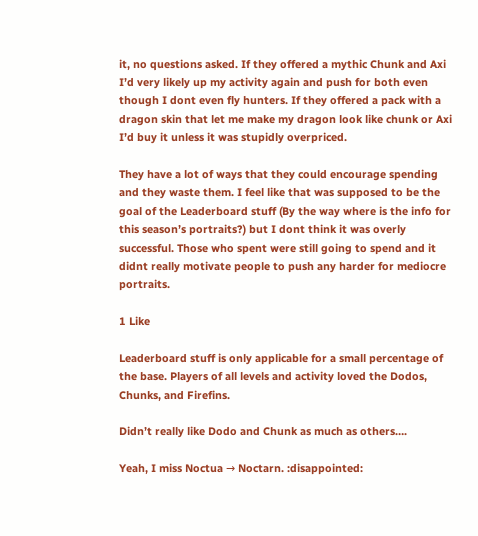it, no questions asked. If they offered a mythic Chunk and Axi I’d very likely up my activity again and push for both even though I dont even fly hunters. If they offered a pack with a dragon skin that let me make my dragon look like chunk or Axi I’d buy it unless it was stupidly overpriced.

They have a lot of ways that they could encourage spending and they waste them. I feel like that was supposed to be the goal of the Leaderboard stuff (By the way where is the info for this season’s portraits?) but I dont think it was overly successful. Those who spent were still going to spend and it didnt really motivate people to push any harder for mediocre portraits.

1 Like

Leaderboard stuff is only applicable for a small percentage of the base. Players of all levels and activity loved the Dodos, Chunks, and Firefins.

Didn’t really like Dodo and Chunk as much as others….

Yeah, I miss Noctua → Noctarn. :disappointed: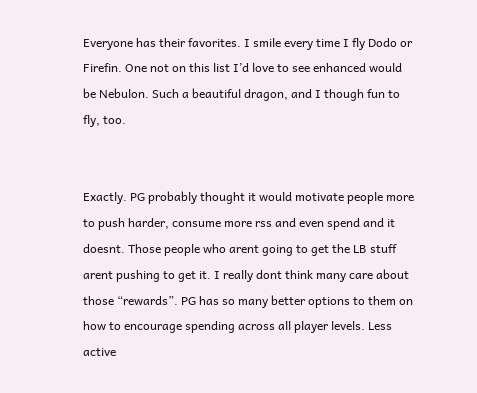Everyone has their favorites. I smile every time I fly Dodo or Firefin. One not on this list I’d love to see enhanced would be Nebulon. Such a beautiful dragon, and I though fun to fly, too.


Exactly. PG probably thought it would motivate people more to push harder, consume more rss and even spend and it doesnt. Those people who arent going to get the LB stuff arent pushing to get it. I really dont think many care about those “rewards”. PG has so many better options to them on how to encourage spending across all player levels. Less active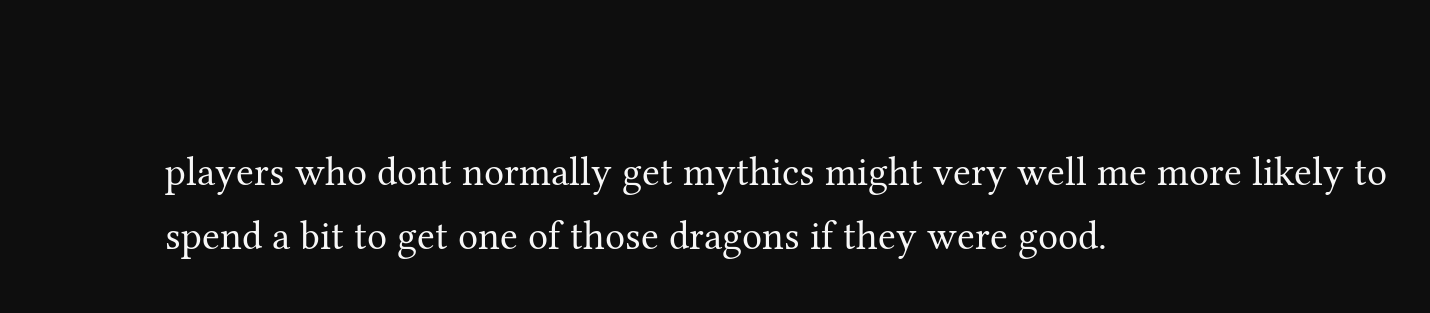players who dont normally get mythics might very well me more likely to spend a bit to get one of those dragons if they were good.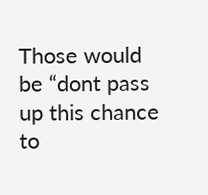Those would be “dont pass up this chance to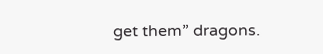get them” dragons.